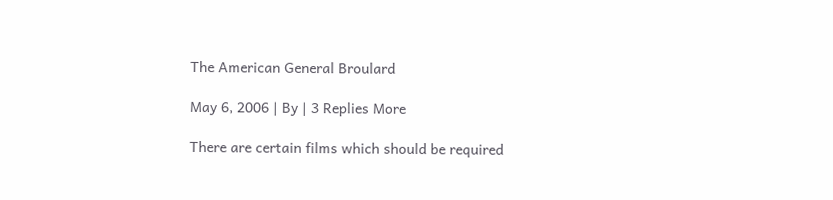The American General Broulard

May 6, 2006 | By | 3 Replies More

There are certain films which should be required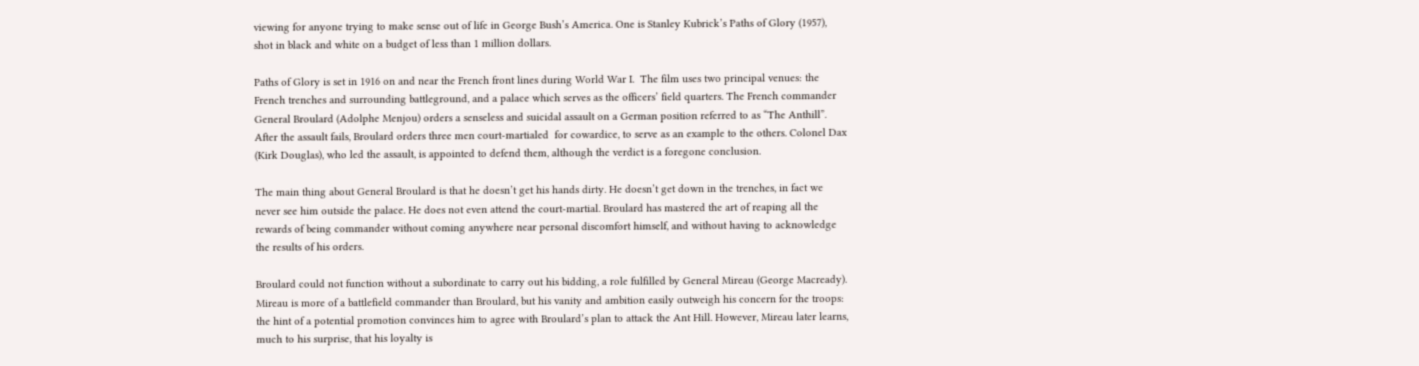viewing for anyone trying to make sense out of life in George Bush’s America. One is Stanley Kubrick’s Paths of Glory (1957), shot in black and white on a budget of less than 1 million dollars.

Paths of Glory is set in 1916 on and near the French front lines during World War I.  The film uses two principal venues: the French trenches and surrounding battleground, and a palace which serves as the officers’ field quarters. The French commander General Broulard (Adolphe Menjou) orders a senseless and suicidal assault on a German position referred to as “The Anthill”. After the assault fails, Broulard orders three men court-martialed  for cowardice, to serve as an example to the others. Colonel Dax (Kirk Douglas), who led the assault, is appointed to defend them, although the verdict is a foregone conclusion.

The main thing about General Broulard is that he doesn’t get his hands dirty. He doesn’t get down in the trenches, in fact we never see him outside the palace. He does not even attend the court-martial. Broulard has mastered the art of reaping all the rewards of being commander without coming anywhere near personal discomfort himself, and without having to acknowledge the results of his orders.

Broulard could not function without a subordinate to carry out his bidding, a role fulfilled by General Mireau (George Macready). Mireau is more of a battlefield commander than Broulard, but his vanity and ambition easily outweigh his concern for the troops: the hint of a potential promotion convinces him to agree with Broulard’s plan to attack the Ant Hill. However, Mireau later learns, much to his surprise, that his loyalty is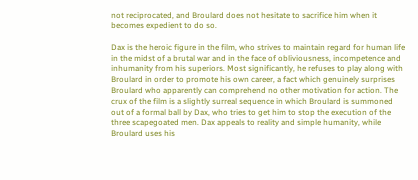not reciprocated, and Broulard does not hesitate to sacrifice him when it becomes expedient to do so.

Dax is the heroic figure in the film, who strives to maintain regard for human life in the midst of a brutal war and in the face of obliviousness, incompetence and inhumanity from his superiors. Most significantly, he refuses to play along with Broulard in order to promote his own career, a fact which genuinely surprises Broulard who apparently can comprehend no other motivation for action. The crux of the film is a slightly surreal sequence in which Broulard is summoned out of a formal ball by Dax, who tries to get him to stop the execution of the three scapegoated men. Dax appeals to reality and simple humanity, while Broulard uses his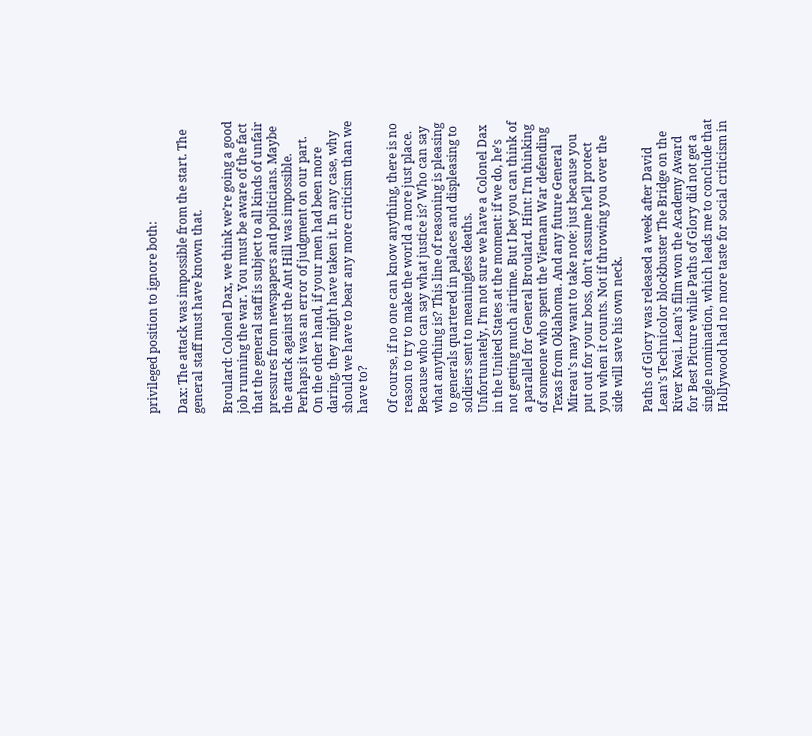privileged position to ignore both:

Dax: The attack was impossible from the start. The general staff must have known that.

Broulard: Colonel Dax, we think we’re going a good job running the war. You must be aware of the fact that the general staff is subject to all kinds of unfair pressures from newspapers and politicians. Maybe the attack against the Ant Hill was impossible. Perhaps it was an error of judgment on our part. On the other hand, if your men had been more daring, they might have taken it. In any case, why should we have to bear any more criticism than we have to?

Of course, if no one can know anything, there is no reason to try to make the world a more just place. Because who can say what justice is? Who can say what anything is? This line of reasoning is pleasing to generals quartered in palaces and displeasing to soldiers sent to meaningless deaths.
Unfortunately, I’m not sure we have a Colonel Dax in the United States at the moment: if we do, he’s not getting much airtime. But I bet you can think of a parallel for General Broulard. Hint: I’m thinking of someone who spent the Vietnam War defending Texas from Oklahoma. And any future General Mireau’s may want to take note: just because you put out for your boss, don’t assume he’ll protect you when it counts. Not if throwing you over the side will save his own neck.

Paths of Glory was released a week after David Lean’s Technicolor blockbuster The Bridge on the River Kwai. Lean’s film won the Academy Award for Best Picture while Paths of Glory did not get a single nomination, which leads me to conclude that Hollywood had no more taste for social criticism in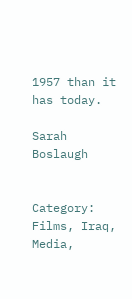1957 than it has today.

Sarah Boslaugh


Category: Films, Iraq, Media,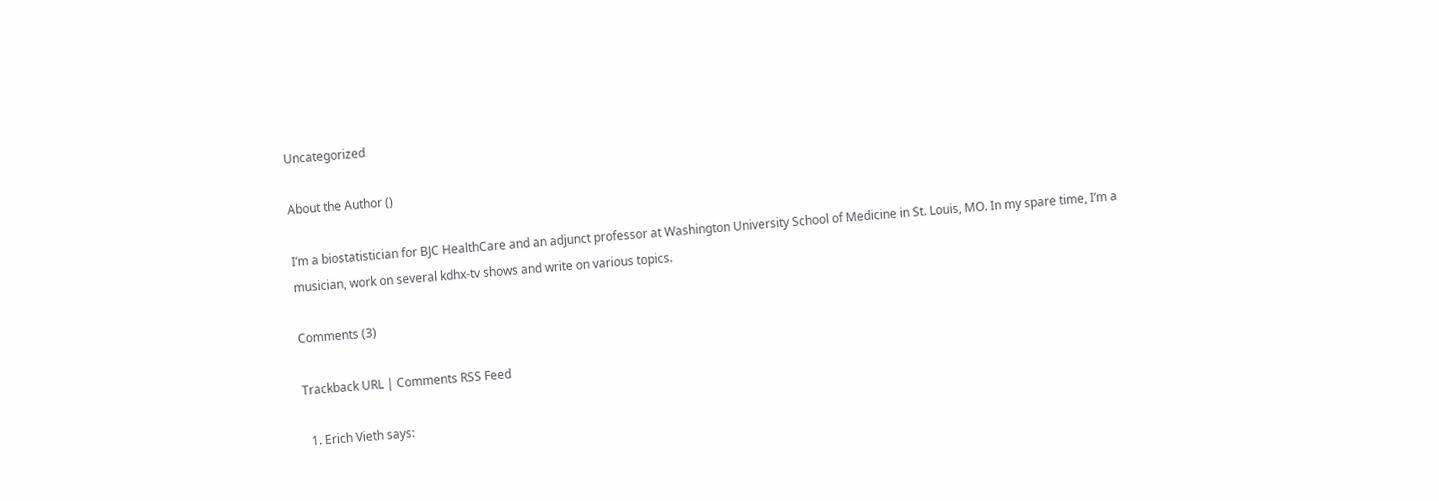Uncategorized

About the Author ()

I’m a biostatistician for BJC HealthCare and an adjunct professor at Washington University School of Medicine in St. Louis, MO. In my spare time, I’m a musician, work on several kdhx-tv shows and write on various topics.

Comments (3)

Trackback URL | Comments RSS Feed

  1. Erich Vieth says: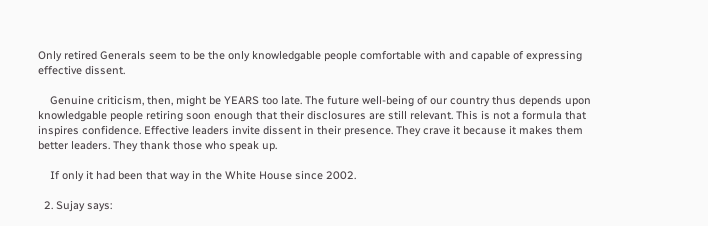Only retired Generals seem to be the only knowledgable people comfortable with and capable of expressing effective dissent.

    Genuine criticism, then, might be YEARS too late. The future well-being of our country thus depends upon knowledgable people retiring soon enough that their disclosures are still relevant. This is not a formula that inspires confidence. Effective leaders invite dissent in their presence. They crave it because it makes them better leaders. They thank those who speak up.

    If only it had been that way in the White House since 2002.

  2. Sujay says: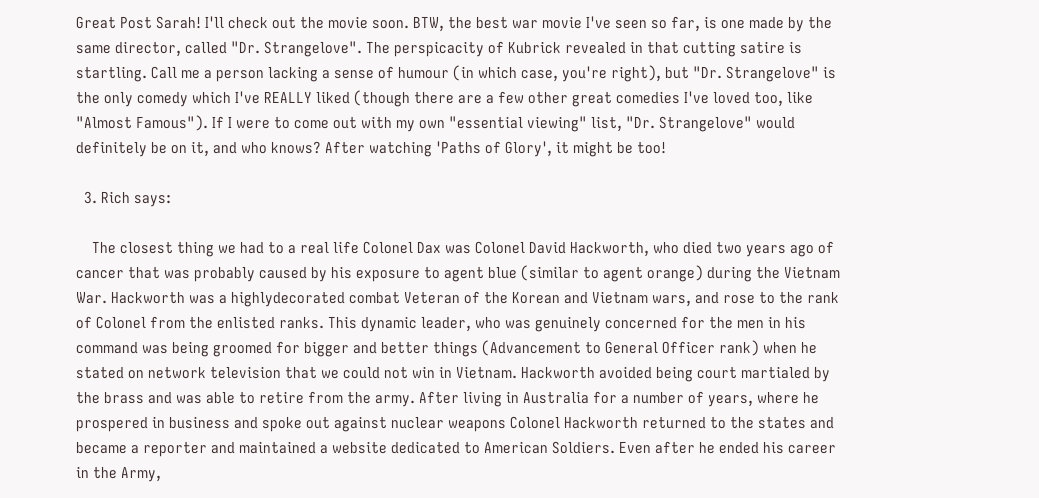Great Post Sarah! I'll check out the movie soon. BTW, the best war movie I've seen so far, is one made by the same director, called "Dr. Strangelove". The perspicacity of Kubrick revealed in that cutting satire is startling. Call me a person lacking a sense of humour (in which case, you're right), but "Dr. Strangelove" is the only comedy which I've REALLY liked (though there are a few other great comedies I've loved too, like "Almost Famous"). If I were to come out with my own "essential viewing" list, "Dr. Strangelove" would definitely be on it, and who knows? After watching 'Paths of Glory', it might be too!

  3. Rich says:

    The closest thing we had to a real life Colonel Dax was Colonel David Hackworth, who died two years ago of cancer that was probably caused by his exposure to agent blue (similar to agent orange) during the Vietnam War. Hackworth was a highlydecorated combat Veteran of the Korean and Vietnam wars, and rose to the rank of Colonel from the enlisted ranks. This dynamic leader, who was genuinely concerned for the men in his command was being groomed for bigger and better things (Advancement to General Officer rank) when he stated on network television that we could not win in Vietnam. Hackworth avoided being court martialed by the brass and was able to retire from the army. After living in Australia for a number of years, where he prospered in business and spoke out against nuclear weapons Colonel Hackworth returned to the states and became a reporter and maintained a website dedicated to American Soldiers. Even after he ended his career in the Army,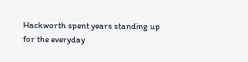Hackworth spent years standing up for the everyday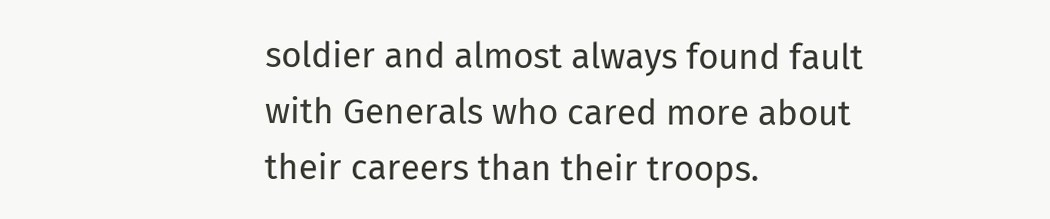soldier and almost always found fault with Generals who cared more about their careers than their troops.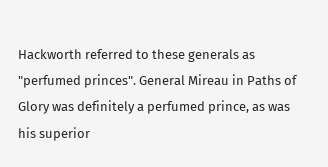Hackworth referred to these generals as "perfumed princes". General Mireau in Paths of Glory was definitely a perfumed prince, as was his superior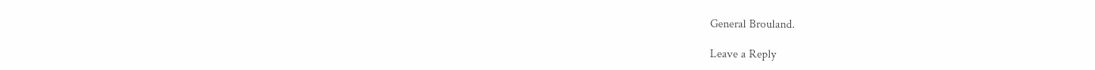General Brouland.

Leave a Reply